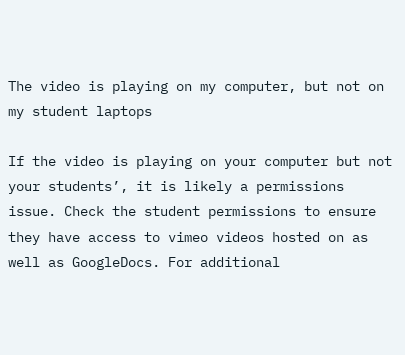The video is playing on my computer, but not on my student laptops

If the video is playing on your computer but not your students’, it is likely a permissions issue. Check the student permissions to ensure they have access to vimeo videos hosted on as well as GoogleDocs. For additional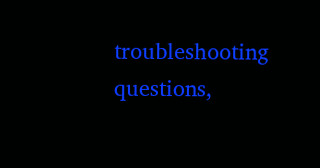troubleshooting questions,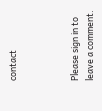contact



Please sign in to leave a comment.